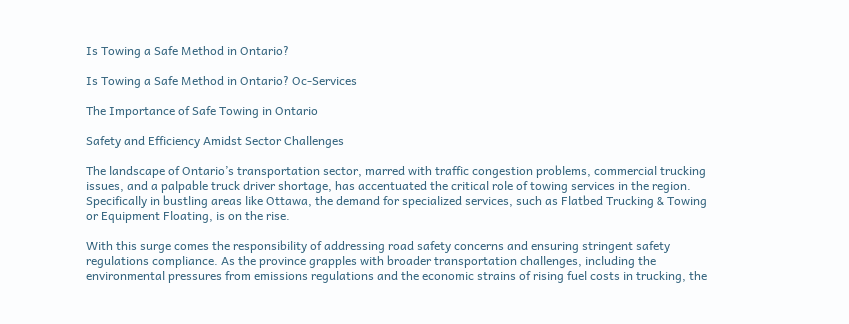Is Towing a Safe Method in Ontario?

Is Towing a Safe Method in Ontario? Oc-Services

The Importance of Safe Towing in Ontario

Safety and Efficiency Amidst Sector Challenges

The landscape of Ontario’s transportation sector, marred with traffic congestion problems, commercial trucking issues, and a palpable truck driver shortage, has accentuated the critical role of towing services in the region. Specifically in bustling areas like Ottawa, the demand for specialized services, such as Flatbed Trucking & Towing or Equipment Floating, is on the rise.

With this surge comes the responsibility of addressing road safety concerns and ensuring stringent safety regulations compliance. As the province grapples with broader transportation challenges, including the environmental pressures from emissions regulations and the economic strains of rising fuel costs in trucking, the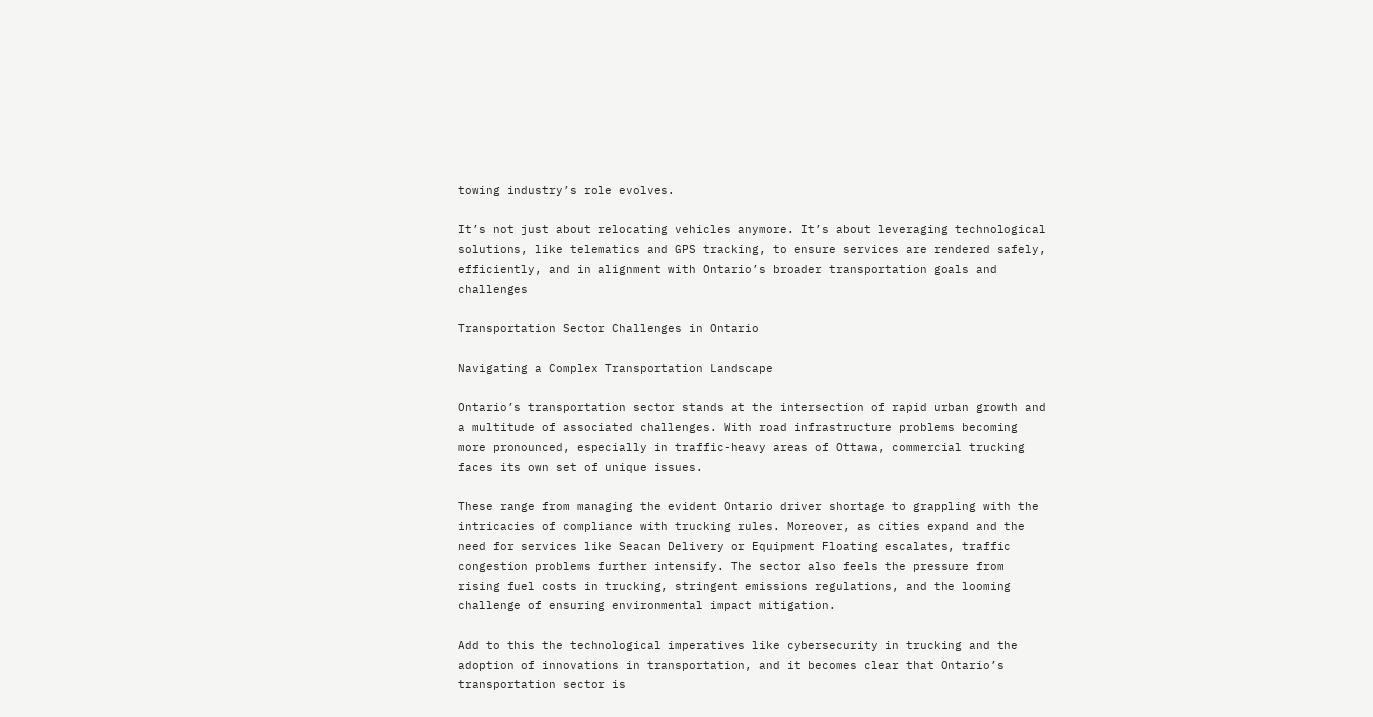towing industry’s role evolves.

It’s not just about relocating vehicles anymore. It’s about leveraging technological solutions, like telematics and GPS tracking, to ensure services are rendered safely, efficiently, and in alignment with Ontario’s broader transportation goals and challenges

Transportation Sector Challenges in Ontario

Navigating a Complex Transportation Landscape

Ontario’s transportation sector stands at the intersection of rapid urban growth and a multitude of associated challenges. With road infrastructure problems becoming more pronounced, especially in traffic-heavy areas of Ottawa, commercial trucking faces its own set of unique issues.

These range from managing the evident Ontario driver shortage to grappling with the intricacies of compliance with trucking rules. Moreover, as cities expand and the need for services like Seacan Delivery or Equipment Floating escalates, traffic congestion problems further intensify. The sector also feels the pressure from rising fuel costs in trucking, stringent emissions regulations, and the looming challenge of ensuring environmental impact mitigation.

Add to this the technological imperatives like cybersecurity in trucking and the adoption of innovations in transportation, and it becomes clear that Ontario’s transportation sector is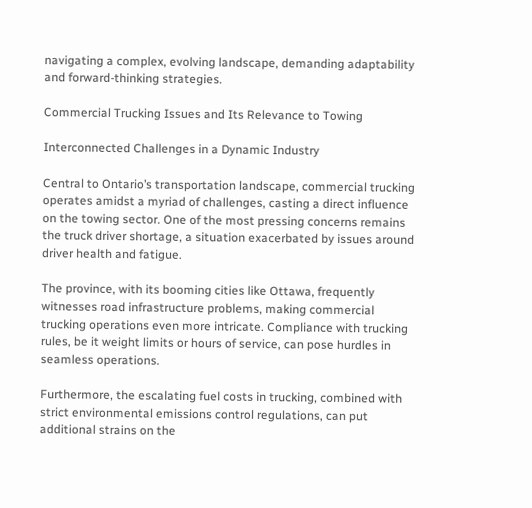navigating a complex, evolving landscape, demanding adaptability and forward-thinking strategies.

Commercial Trucking Issues and Its Relevance to Towing

Interconnected Challenges in a Dynamic Industry

Central to Ontario’s transportation landscape, commercial trucking operates amidst a myriad of challenges, casting a direct influence on the towing sector. One of the most pressing concerns remains the truck driver shortage, a situation exacerbated by issues around driver health and fatigue.

The province, with its booming cities like Ottawa, frequently witnesses road infrastructure problems, making commercial trucking operations even more intricate. Compliance with trucking rules, be it weight limits or hours of service, can pose hurdles in seamless operations.

Furthermore, the escalating fuel costs in trucking, combined with strict environmental emissions control regulations, can put additional strains on the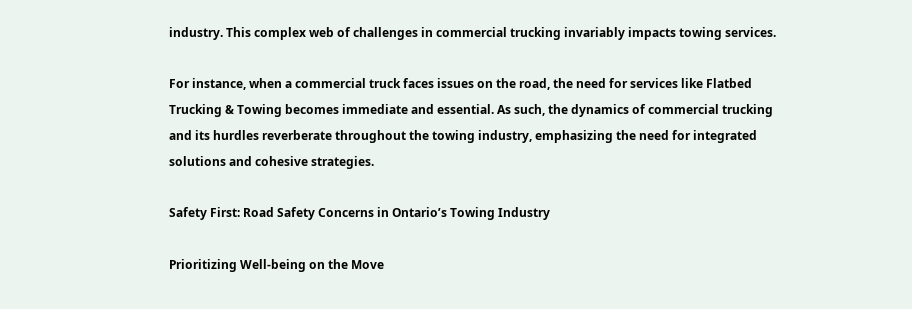industry. This complex web of challenges in commercial trucking invariably impacts towing services.

For instance, when a commercial truck faces issues on the road, the need for services like Flatbed Trucking & Towing becomes immediate and essential. As such, the dynamics of commercial trucking and its hurdles reverberate throughout the towing industry, emphasizing the need for integrated solutions and cohesive strategies.

Safety First: Road Safety Concerns in Ontario’s Towing Industry

Prioritizing Well-being on the Move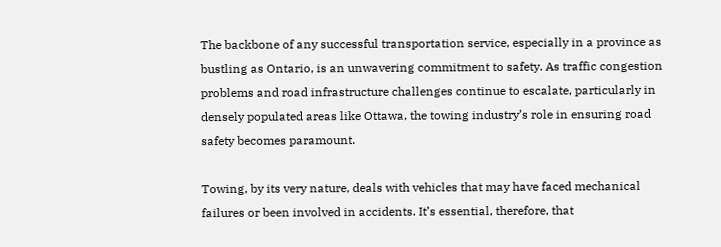The backbone of any successful transportation service, especially in a province as bustling as Ontario, is an unwavering commitment to safety. As traffic congestion problems and road infrastructure challenges continue to escalate, particularly in densely populated areas like Ottawa, the towing industry’s role in ensuring road safety becomes paramount.

Towing, by its very nature, deals with vehicles that may have faced mechanical failures or been involved in accidents. It’s essential, therefore, that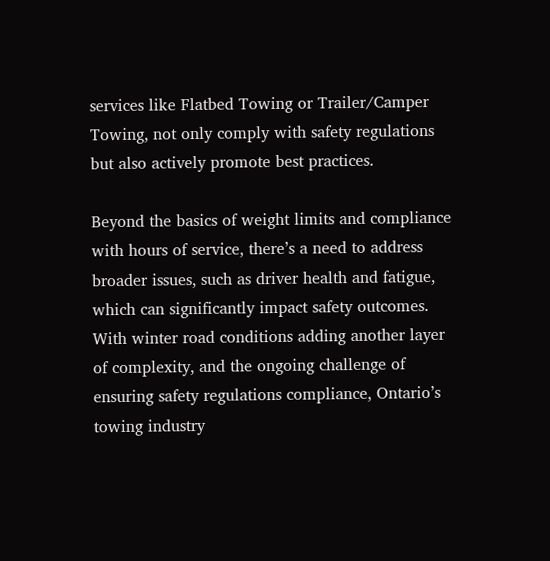services like Flatbed Towing or Trailer/Camper Towing, not only comply with safety regulations but also actively promote best practices.

Beyond the basics of weight limits and compliance with hours of service, there’s a need to address broader issues, such as driver health and fatigue, which can significantly impact safety outcomes. With winter road conditions adding another layer of complexity, and the ongoing challenge of ensuring safety regulations compliance, Ontario’s towing industry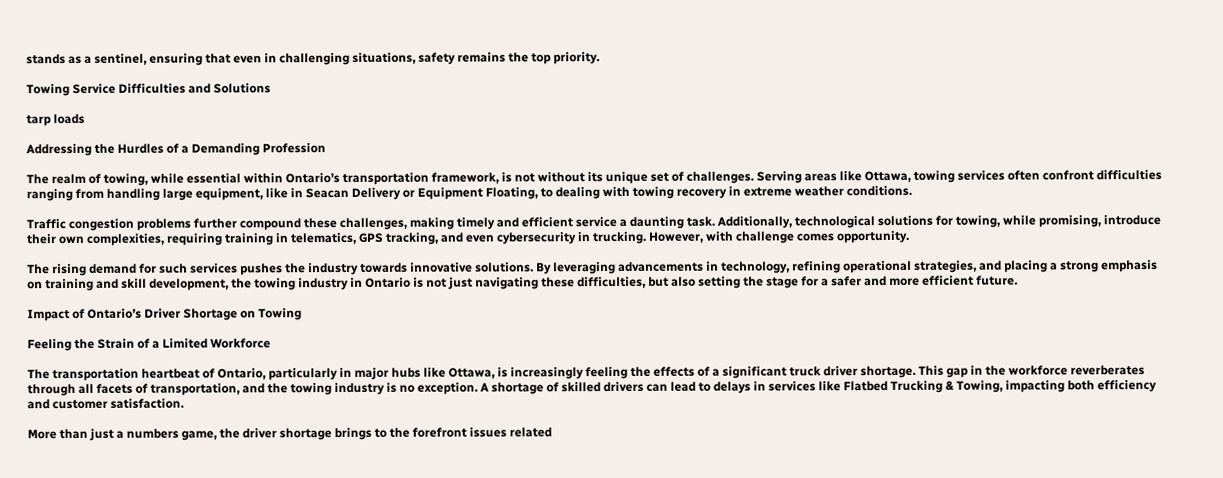stands as a sentinel, ensuring that even in challenging situations, safety remains the top priority.

Towing Service Difficulties and Solutions

tarp loads

Addressing the Hurdles of a Demanding Profession

The realm of towing, while essential within Ontario’s transportation framework, is not without its unique set of challenges. Serving areas like Ottawa, towing services often confront difficulties ranging from handling large equipment, like in Seacan Delivery or Equipment Floating, to dealing with towing recovery in extreme weather conditions.

Traffic congestion problems further compound these challenges, making timely and efficient service a daunting task. Additionally, technological solutions for towing, while promising, introduce their own complexities, requiring training in telematics, GPS tracking, and even cybersecurity in trucking. However, with challenge comes opportunity.

The rising demand for such services pushes the industry towards innovative solutions. By leveraging advancements in technology, refining operational strategies, and placing a strong emphasis on training and skill development, the towing industry in Ontario is not just navigating these difficulties, but also setting the stage for a safer and more efficient future.

Impact of Ontario’s Driver Shortage on Towing

Feeling the Strain of a Limited Workforce

The transportation heartbeat of Ontario, particularly in major hubs like Ottawa, is increasingly feeling the effects of a significant truck driver shortage. This gap in the workforce reverberates through all facets of transportation, and the towing industry is no exception. A shortage of skilled drivers can lead to delays in services like Flatbed Trucking & Towing, impacting both efficiency and customer satisfaction.

More than just a numbers game, the driver shortage brings to the forefront issues related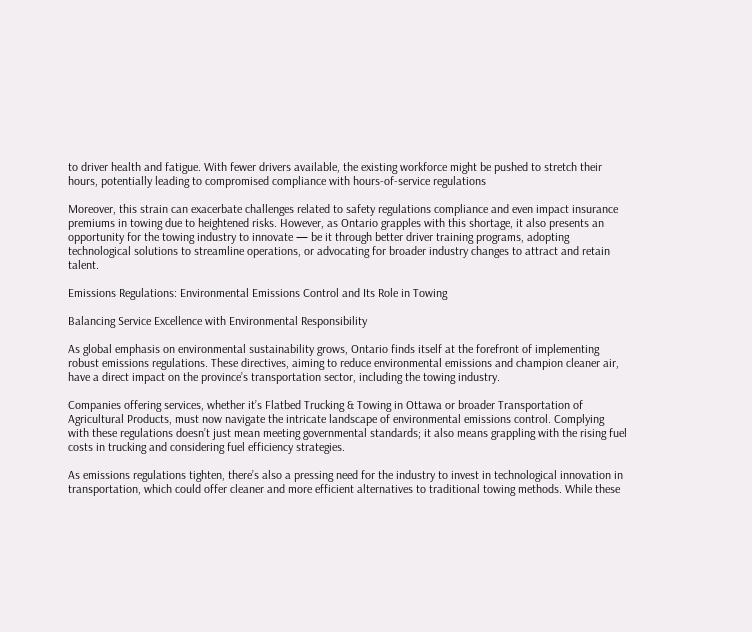to driver health and fatigue. With fewer drivers available, the existing workforce might be pushed to stretch their hours, potentially leading to compromised compliance with hours-of-service regulations

Moreover, this strain can exacerbate challenges related to safety regulations compliance and even impact insurance premiums in towing due to heightened risks. However, as Ontario grapples with this shortage, it also presents an opportunity for the towing industry to innovate — be it through better driver training programs, adopting technological solutions to streamline operations, or advocating for broader industry changes to attract and retain talent.

Emissions Regulations: Environmental Emissions Control and Its Role in Towing

Balancing Service Excellence with Environmental Responsibility

As global emphasis on environmental sustainability grows, Ontario finds itself at the forefront of implementing robust emissions regulations. These directives, aiming to reduce environmental emissions and champion cleaner air, have a direct impact on the province’s transportation sector, including the towing industry.

Companies offering services, whether it’s Flatbed Trucking & Towing in Ottawa or broader Transportation of Agricultural Products, must now navigate the intricate landscape of environmental emissions control. Complying with these regulations doesn’t just mean meeting governmental standards; it also means grappling with the rising fuel costs in trucking and considering fuel efficiency strategies.

As emissions regulations tighten, there’s also a pressing need for the industry to invest in technological innovation in transportation, which could offer cleaner and more efficient alternatives to traditional towing methods. While these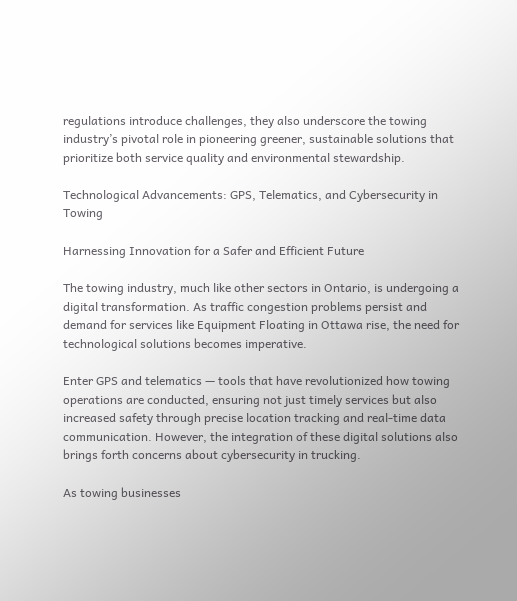regulations introduce challenges, they also underscore the towing industry’s pivotal role in pioneering greener, sustainable solutions that prioritize both service quality and environmental stewardship.

Technological Advancements: GPS, Telematics, and Cybersecurity in Towing

Harnessing Innovation for a Safer and Efficient Future

The towing industry, much like other sectors in Ontario, is undergoing a digital transformation. As traffic congestion problems persist and demand for services like Equipment Floating in Ottawa rise, the need for technological solutions becomes imperative.

Enter GPS and telematics — tools that have revolutionized how towing operations are conducted, ensuring not just timely services but also increased safety through precise location tracking and real-time data communication. However, the integration of these digital solutions also brings forth concerns about cybersecurity in trucking.

As towing businesses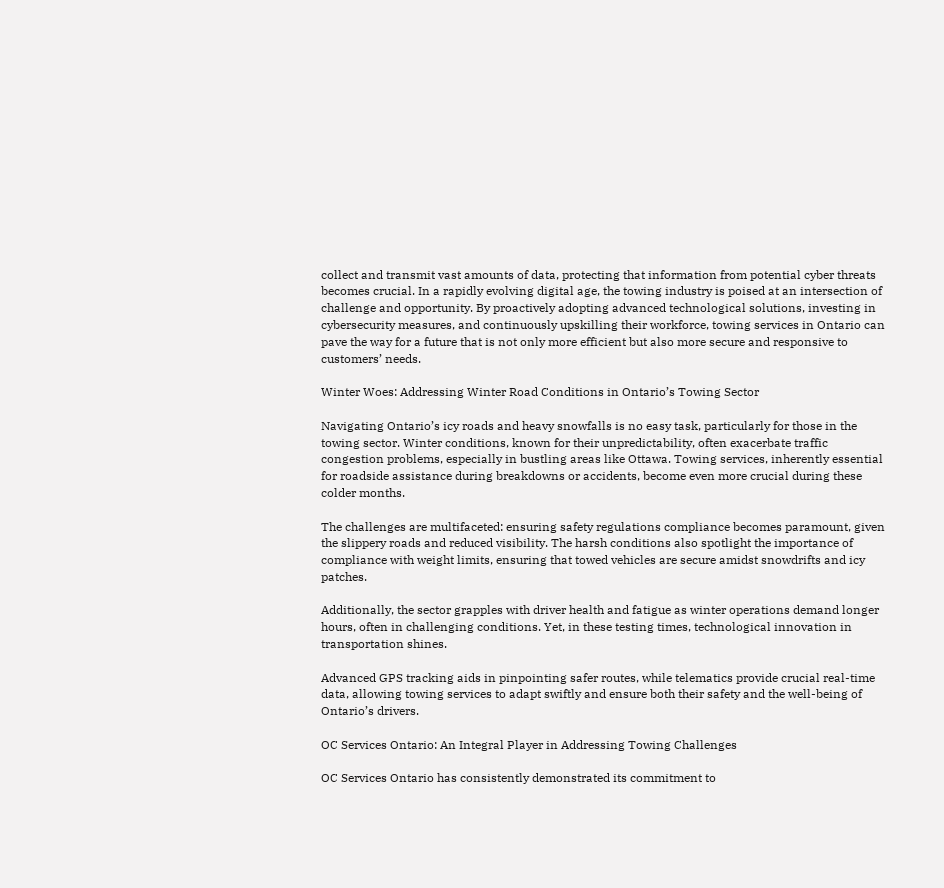collect and transmit vast amounts of data, protecting that information from potential cyber threats becomes crucial. In a rapidly evolving digital age, the towing industry is poised at an intersection of challenge and opportunity. By proactively adopting advanced technological solutions, investing in cybersecurity measures, and continuously upskilling their workforce, towing services in Ontario can pave the way for a future that is not only more efficient but also more secure and responsive to customers’ needs.

Winter Woes: Addressing Winter Road Conditions in Ontario’s Towing Sector

Navigating Ontario’s icy roads and heavy snowfalls is no easy task, particularly for those in the towing sector. Winter conditions, known for their unpredictability, often exacerbate traffic congestion problems, especially in bustling areas like Ottawa. Towing services, inherently essential for roadside assistance during breakdowns or accidents, become even more crucial during these colder months.

The challenges are multifaceted: ensuring safety regulations compliance becomes paramount, given the slippery roads and reduced visibility. The harsh conditions also spotlight the importance of compliance with weight limits, ensuring that towed vehicles are secure amidst snowdrifts and icy patches.

Additionally, the sector grapples with driver health and fatigue as winter operations demand longer hours, often in challenging conditions. Yet, in these testing times, technological innovation in transportation shines.

Advanced GPS tracking aids in pinpointing safer routes, while telematics provide crucial real-time data, allowing towing services to adapt swiftly and ensure both their safety and the well-being of Ontario’s drivers.

OC Services Ontario: An Integral Player in Addressing Towing Challenges

OC Services Ontario has consistently demonstrated its commitment to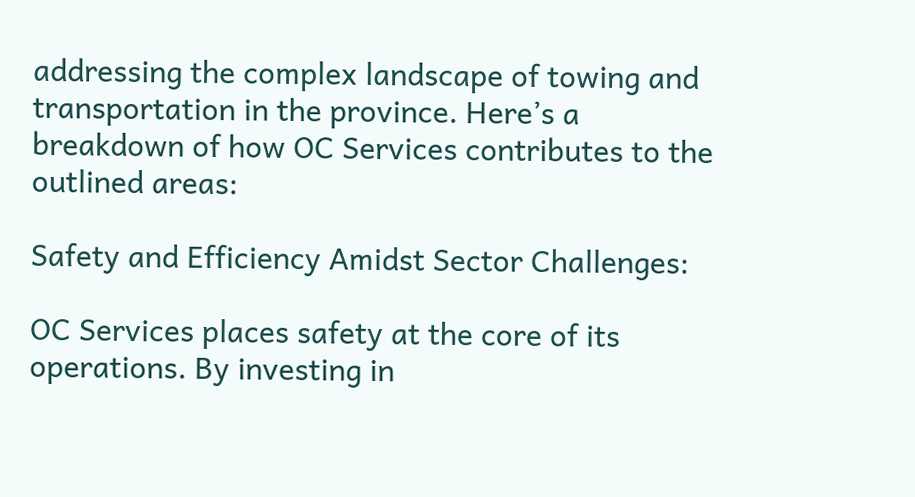addressing the complex landscape of towing and transportation in the province. Here’s a breakdown of how OC Services contributes to the outlined areas:

Safety and Efficiency Amidst Sector Challenges:

OC Services places safety at the core of its operations. By investing in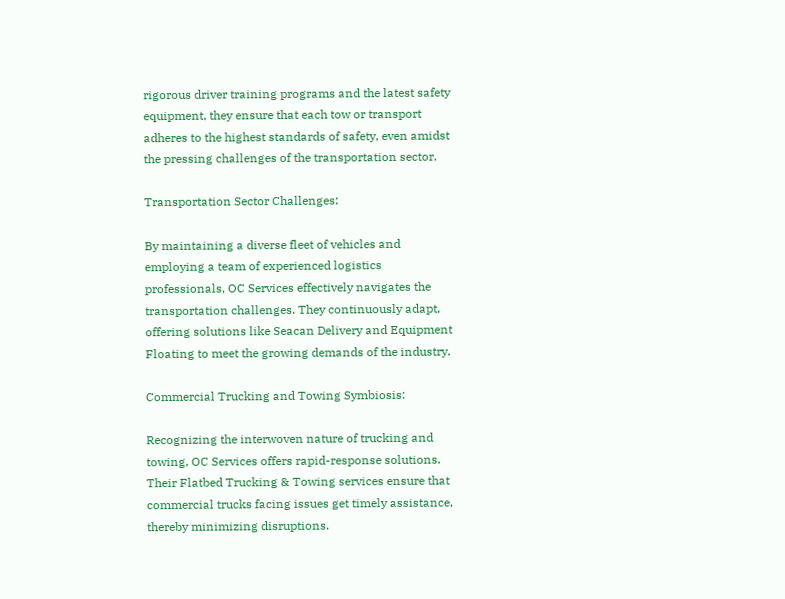rigorous driver training programs and the latest safety equipment, they ensure that each tow or transport adheres to the highest standards of safety, even amidst the pressing challenges of the transportation sector.

Transportation Sector Challenges:

By maintaining a diverse fleet of vehicles and employing a team of experienced logistics professionals, OC Services effectively navigates the transportation challenges. They continuously adapt, offering solutions like Seacan Delivery and Equipment Floating to meet the growing demands of the industry.

Commercial Trucking and Towing Symbiosis:

Recognizing the interwoven nature of trucking and towing, OC Services offers rapid-response solutions. Their Flatbed Trucking & Towing services ensure that commercial trucks facing issues get timely assistance, thereby minimizing disruptions.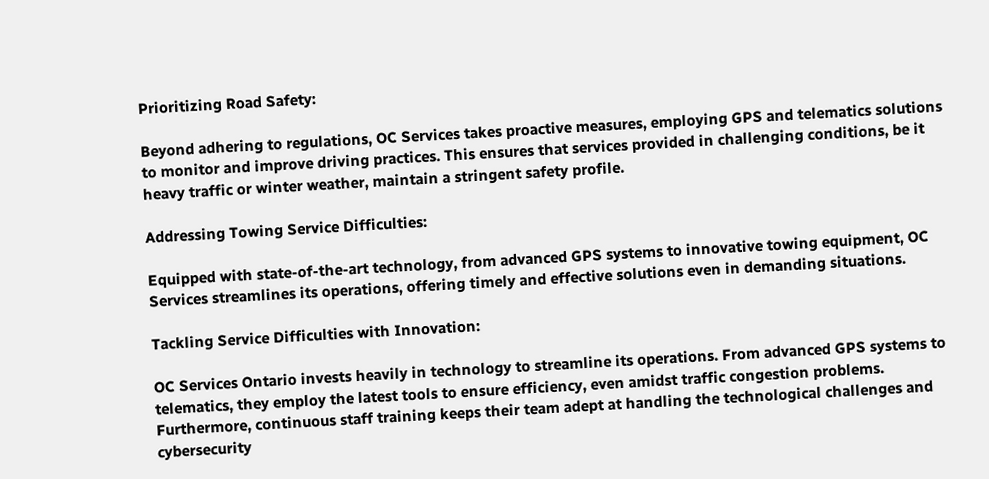Prioritizing Road Safety:

Beyond adhering to regulations, OC Services takes proactive measures, employing GPS and telematics solutions to monitor and improve driving practices. This ensures that services provided in challenging conditions, be it heavy traffic or winter weather, maintain a stringent safety profile.

Addressing Towing Service Difficulties:

Equipped with state-of-the-art technology, from advanced GPS systems to innovative towing equipment, OC Services streamlines its operations, offering timely and effective solutions even in demanding situations.

Tackling Service Difficulties with Innovation:

OC Services Ontario invests heavily in technology to streamline its operations. From advanced GPS systems to telematics, they employ the latest tools to ensure efficiency, even amidst traffic congestion problems. Furthermore, continuous staff training keeps their team adept at handling the technological challenges and cybersecurity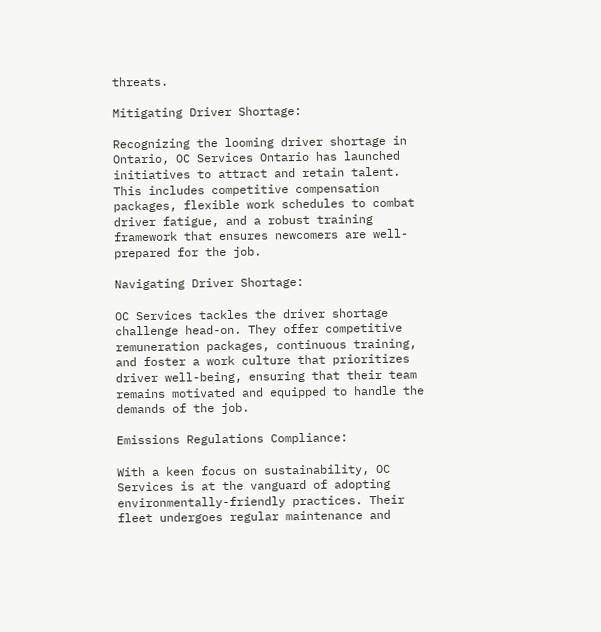threats.

Mitigating Driver Shortage:

Recognizing the looming driver shortage in Ontario, OC Services Ontario has launched initiatives to attract and retain talent. This includes competitive compensation packages, flexible work schedules to combat driver fatigue, and a robust training framework that ensures newcomers are well-prepared for the job.

Navigating Driver Shortage:

OC Services tackles the driver shortage challenge head-on. They offer competitive remuneration packages, continuous training, and foster a work culture that prioritizes driver well-being, ensuring that their team remains motivated and equipped to handle the demands of the job.

Emissions Regulations Compliance:

With a keen focus on sustainability, OC Services is at the vanguard of adopting environmentally-friendly practices. Their fleet undergoes regular maintenance and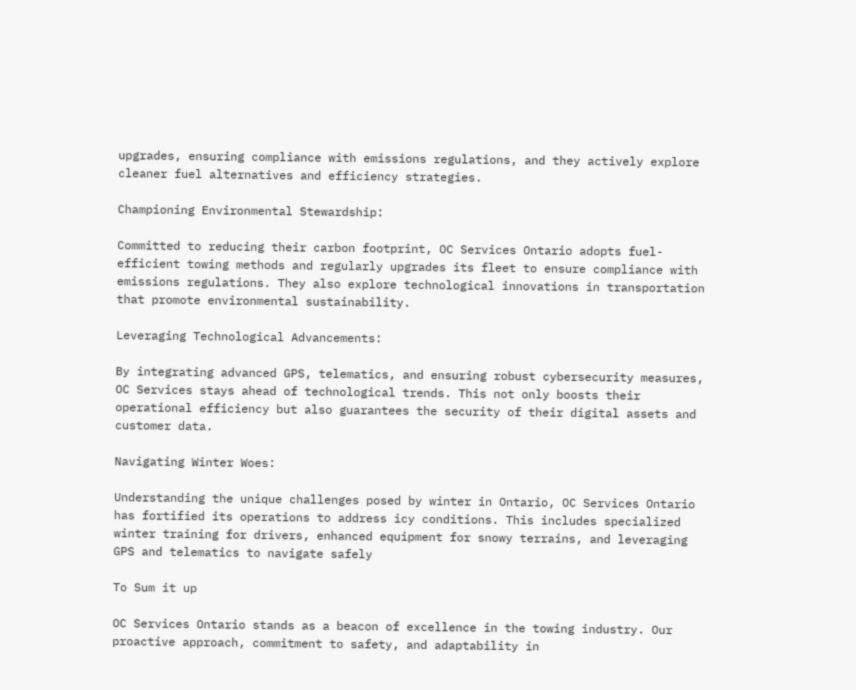upgrades, ensuring compliance with emissions regulations, and they actively explore cleaner fuel alternatives and efficiency strategies.

Championing Environmental Stewardship:

Committed to reducing their carbon footprint, OC Services Ontario adopts fuel-efficient towing methods and regularly upgrades its fleet to ensure compliance with emissions regulations. They also explore technological innovations in transportation that promote environmental sustainability.

Leveraging Technological Advancements:

By integrating advanced GPS, telematics, and ensuring robust cybersecurity measures, OC Services stays ahead of technological trends. This not only boosts their operational efficiency but also guarantees the security of their digital assets and customer data.

Navigating Winter Woes:

Understanding the unique challenges posed by winter in Ontario, OC Services Ontario has fortified its operations to address icy conditions. This includes specialized winter training for drivers, enhanced equipment for snowy terrains, and leveraging GPS and telematics to navigate safely

To Sum it up

OC Services Ontario stands as a beacon of excellence in the towing industry. Our proactive approach, commitment to safety, and adaptability in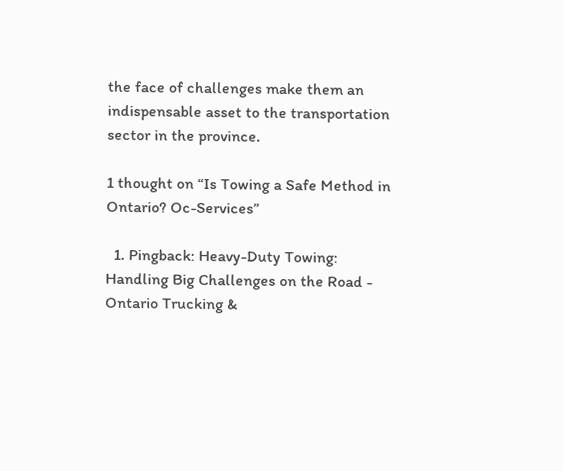the face of challenges make them an indispensable asset to the transportation sector in the province.

1 thought on “Is Towing a Safe Method in Ontario? Oc-Services”

  1. Pingback: Heavy-Duty Towing: Handling Big Challenges on the Road - Ontario Trucking &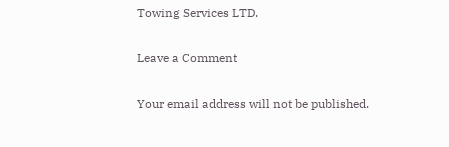Towing Services LTD.

Leave a Comment

Your email address will not be published.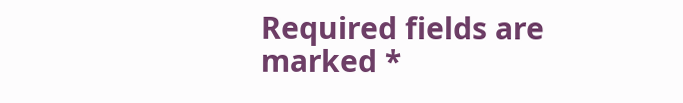Required fields are marked *